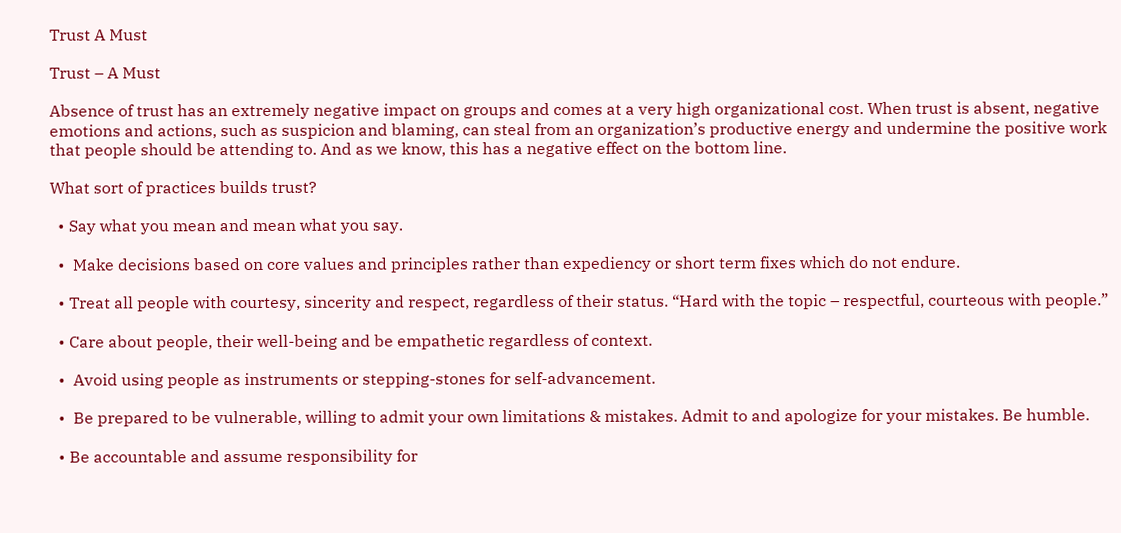Trust A Must

Trust – A Must

Absence of trust has an extremely negative impact on groups and comes at a very high organizational cost. When trust is absent, negative emotions and actions, such as suspicion and blaming, can steal from an organization’s productive energy and undermine the positive work that people should be attending to. And as we know, this has a negative effect on the bottom line.

What sort of practices builds trust?

  • Say what you mean and mean what you say.

  •  Make decisions based on core values and principles rather than expediency or short term fixes which do not endure.

  • Treat all people with courtesy, sincerity and respect, regardless of their status. “Hard with the topic – respectful, courteous with people.”

  • Care about people, their well-being and be empathetic regardless of context.

  •  Avoid using people as instruments or stepping-stones for self-advancement.

  •  Be prepared to be vulnerable, willing to admit your own limitations & mistakes. Admit to and apologize for your mistakes. Be humble.

  • Be accountable and assume responsibility for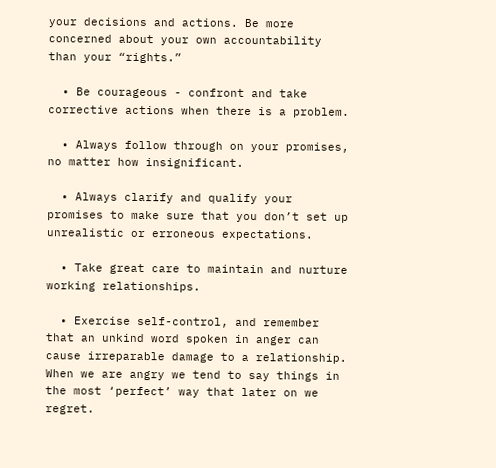your decisions and actions. Be more concerned about your own accountability than your “rights.”

  • Be courageous - confront and take corrective actions when there is a problem.

  • Always follow through on your promises, no matter how insignificant.

  • Always clarify and qualify your promises to make sure that you don’t set up unrealistic or erroneous expectations.

  • Take great care to maintain and nurture working relationships.

  • Exercise self-control, and remember that an unkind word spoken in anger can cause irreparable damage to a relationship. When we are angry we tend to say things in the most ‘perfect’ way that later on we regret.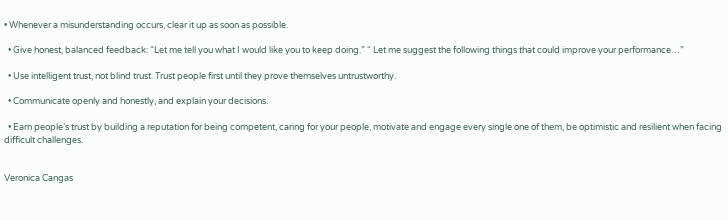• Whenever a misunderstanding occurs, clear it up as soon as possible.

  • Give honest, balanced feedback: “Let me tell you what I would like you to keep doing.” “ Let me suggest the following things that could improve your performance…”

  • Use intelligent trust, not blind trust. Trust people first until they prove themselves untrustworthy.

  • Communicate openly and honestly, and explain your decisions.

  • Earn people’s trust by building a reputation for being competent, caring for your people, motivate and engage every single one of them, be optimistic and resilient when facing difficult challenges.


Veronica Cangas